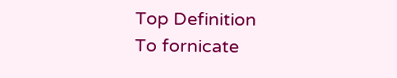Top Definition
To fornicate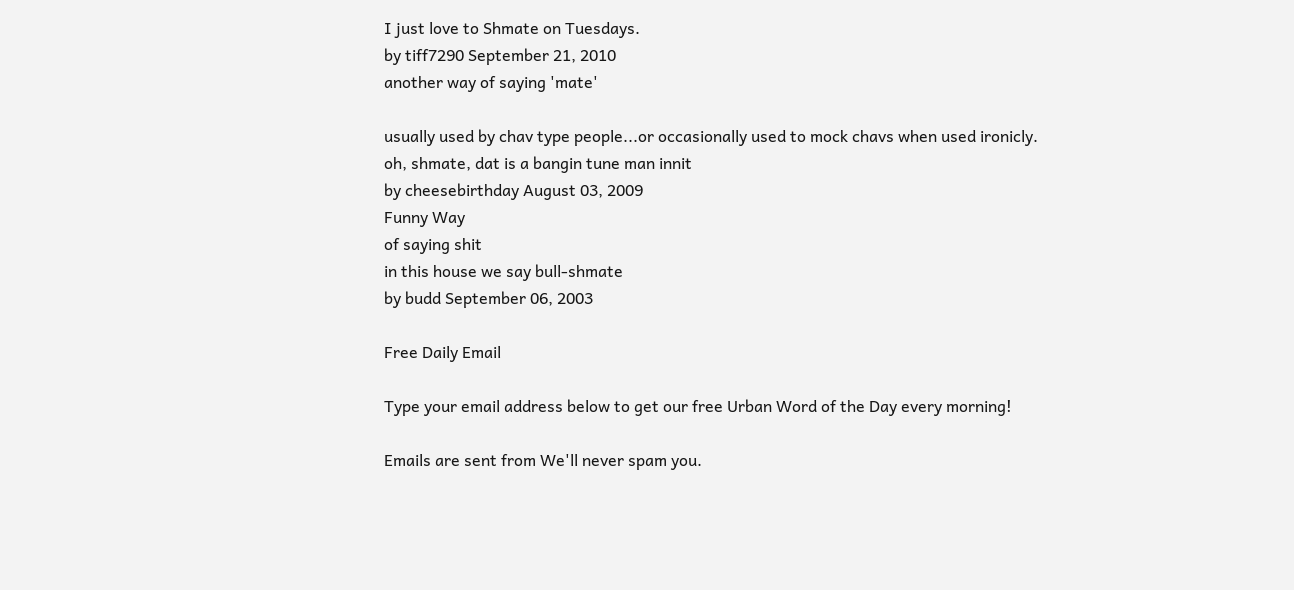I just love to Shmate on Tuesdays.
by tiff7290 September 21, 2010
another way of saying 'mate'

usually used by chav type people...or occasionally used to mock chavs when used ironicly.
oh, shmate, dat is a bangin tune man innit
by cheesebirthday August 03, 2009
Funny Way
of saying shit
in this house we say bull-shmate
by budd September 06, 2003

Free Daily Email

Type your email address below to get our free Urban Word of the Day every morning!

Emails are sent from We'll never spam you.